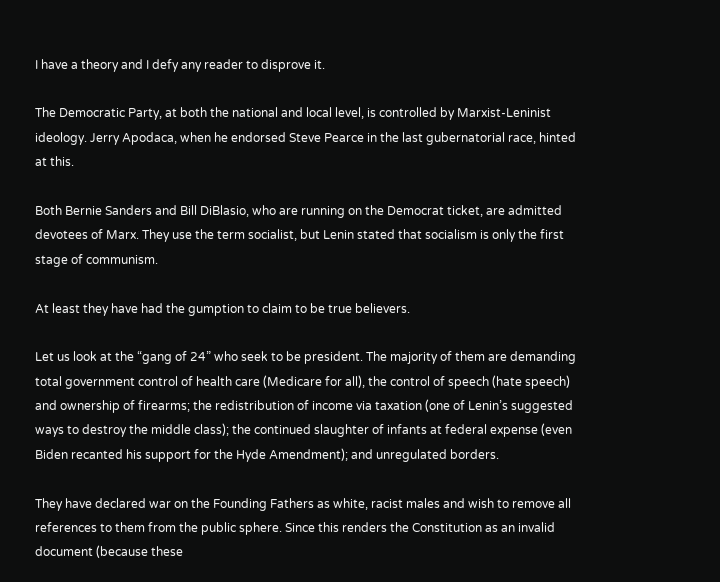I have a theory and I defy any reader to disprove it.

The Democratic Party, at both the national and local level, is controlled by Marxist-Leninist ideology. Jerry Apodaca, when he endorsed Steve Pearce in the last gubernatorial race, hinted at this.

Both Bernie Sanders and Bill DiBlasio, who are running on the Democrat ticket, are admitted devotees of Marx. They use the term socialist, but Lenin stated that socialism is only the first stage of communism.

At least they have had the gumption to claim to be true believers.

Let us look at the “gang of 24” who seek to be president. The majority of them are demanding total government control of health care (Medicare for all), the control of speech (hate speech) and ownership of firearms; the redistribution of income via taxation (one of Lenin’s suggested ways to destroy the middle class); the continued slaughter of infants at federal expense (even Biden recanted his support for the Hyde Amendment); and unregulated borders.

They have declared war on the Founding Fathers as white, racist males and wish to remove all references to them from the public sphere. Since this renders the Constitution as an invalid document (because these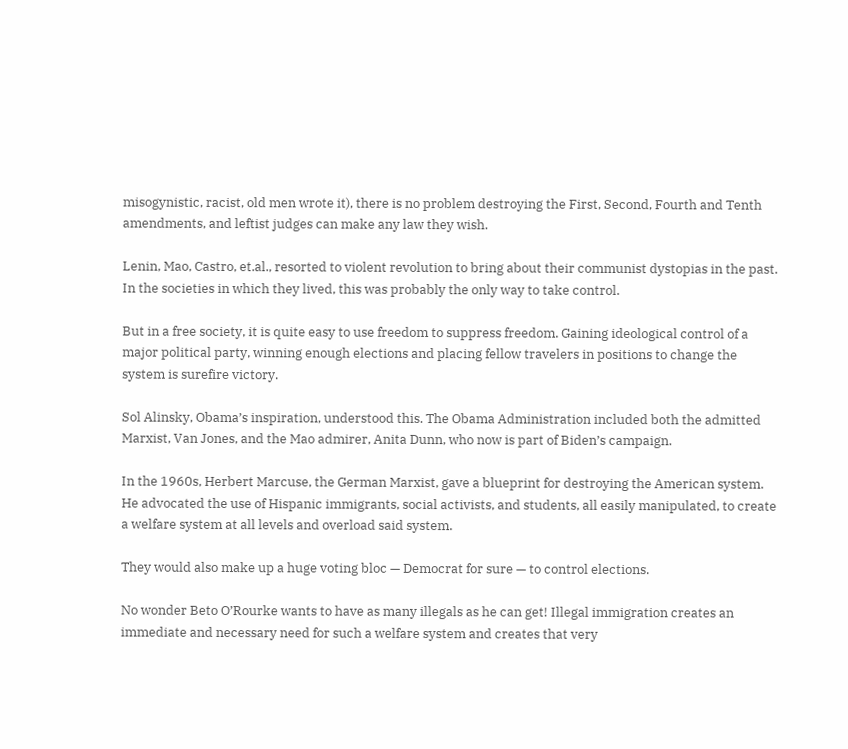misogynistic, racist, old men wrote it), there is no problem destroying the First, Second, Fourth and Tenth amendments, and leftist judges can make any law they wish.

Lenin, Mao, Castro, et.al., resorted to violent revolution to bring about their communist dystopias in the past. In the societies in which they lived, this was probably the only way to take control.

But in a free society, it is quite easy to use freedom to suppress freedom. Gaining ideological control of a major political party, winning enough elections and placing fellow travelers in positions to change the system is surefire victory.

Sol Alinsky, Obama’s inspiration, understood this. The Obama Administration included both the admitted Marxist, Van Jones, and the Mao admirer, Anita Dunn, who now is part of Biden’s campaign.

In the 1960s, Herbert Marcuse, the German Marxist, gave a blueprint for destroying the American system. He advocated the use of Hispanic immigrants, social activists, and students, all easily manipulated, to create a welfare system at all levels and overload said system.

They would also make up a huge voting bloc — Democrat for sure — to control elections.

No wonder Beto O’Rourke wants to have as many illegals as he can get! Illegal immigration creates an immediate and necessary need for such a welfare system and creates that very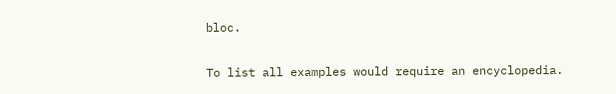bloc.

To list all examples would require an encyclopedia.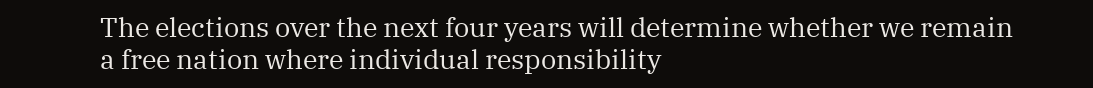The elections over the next four years will determine whether we remain a free nation where individual responsibility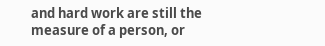and hard work are still the measure of a person, or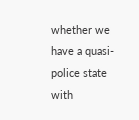whether we have a quasi-police state with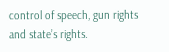control of speech, gun rights and state’s rights.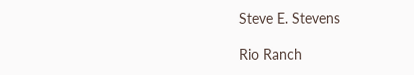Steve E. Stevens

Rio Ranch